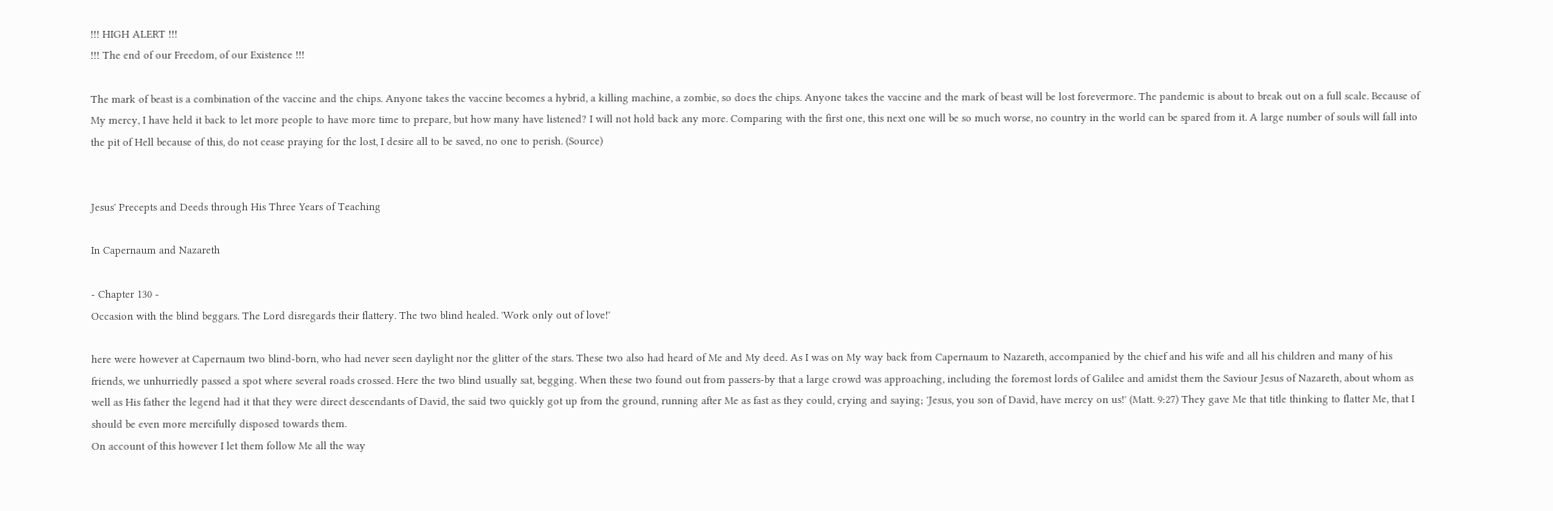!!! HIGH ALERT !!!
!!! The end of our Freedom, of our Existence !!!

The mark of beast is a combination of the vaccine and the chips. Anyone takes the vaccine becomes a hybrid, a killing machine, a zombie, so does the chips. Anyone takes the vaccine and the mark of beast will be lost forevermore. The pandemic is about to break out on a full scale. Because of My mercy, I have held it back to let more people to have more time to prepare, but how many have listened? I will not hold back any more. Comparing with the first one, this next one will be so much worse, no country in the world can be spared from it. A large number of souls will fall into the pit of Hell because of this, do not cease praying for the lost, I desire all to be saved, no one to perish. (Source)


Jesus' Precepts and Deeds through His Three Years of Teaching

In Capernaum and Nazareth

- Chapter 130 -
Occasion with the blind beggars. The Lord disregards their flattery. The two blind healed. 'Work only out of love!'

here were however at Capernaum two blind-born, who had never seen daylight nor the glitter of the stars. These two also had heard of Me and My deed. As I was on My way back from Capernaum to Nazareth, accompanied by the chief and his wife and all his children and many of his friends, we unhurriedly passed a spot where several roads crossed. Here the two blind usually sat, begging. When these two found out from passers-by that a large crowd was approaching, including the foremost lords of Galilee and amidst them the Saviour Jesus of Nazareth, about whom as well as His father the legend had it that they were direct descendants of David, the said two quickly got up from the ground, running after Me as fast as they could, crying and saying; 'Jesus, you son of David, have mercy on us!' (Matt. 9:27) They gave Me that title thinking to flatter Me, that I should be even more mercifully disposed towards them.
On account of this however I let them follow Me all the way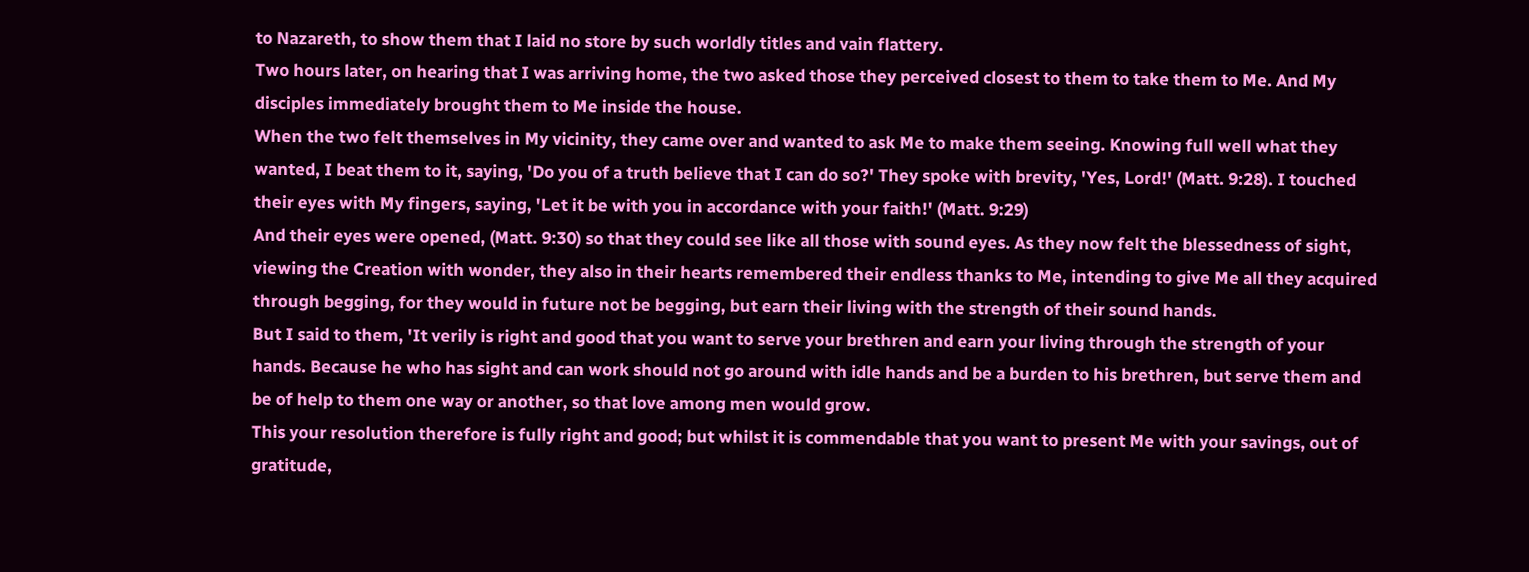to Nazareth, to show them that I laid no store by such worldly titles and vain flattery.
Two hours later, on hearing that I was arriving home, the two asked those they perceived closest to them to take them to Me. And My disciples immediately brought them to Me inside the house.
When the two felt themselves in My vicinity, they came over and wanted to ask Me to make them seeing. Knowing full well what they wanted, I beat them to it, saying, 'Do you of a truth believe that I can do so?' They spoke with brevity, 'Yes, Lord!' (Matt. 9:28). I touched their eyes with My fingers, saying, 'Let it be with you in accordance with your faith!' (Matt. 9:29)
And their eyes were opened, (Matt. 9:30) so that they could see like all those with sound eyes. As they now felt the blessedness of sight, viewing the Creation with wonder, they also in their hearts remembered their endless thanks to Me, intending to give Me all they acquired through begging, for they would in future not be begging, but earn their living with the strength of their sound hands.
But I said to them, 'It verily is right and good that you want to serve your brethren and earn your living through the strength of your hands. Because he who has sight and can work should not go around with idle hands and be a burden to his brethren, but serve them and be of help to them one way or another, so that love among men would grow.
This your resolution therefore is fully right and good; but whilst it is commendable that you want to present Me with your savings, out of gratitude,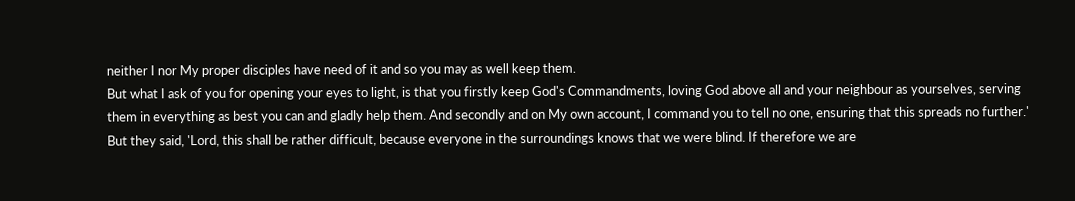neither I nor My proper disciples have need of it and so you may as well keep them.
But what I ask of you for opening your eyes to light, is that you firstly keep God's Commandments, loving God above all and your neighbour as yourselves, serving them in everything as best you can and gladly help them. And secondly and on My own account, I command you to tell no one, ensuring that this spreads no further.'
But they said, 'Lord, this shall be rather difficult, because everyone in the surroundings knows that we were blind. If therefore we are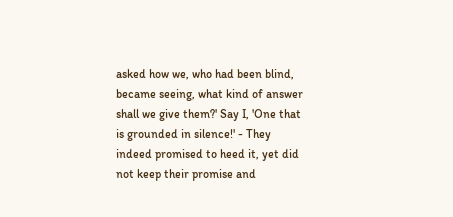asked how we, who had been blind, became seeing, what kind of answer shall we give them?' Say I, 'One that is grounded in silence!' - They indeed promised to heed it, yet did not keep their promise and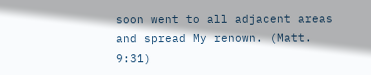soon went to all adjacent areas and spread My renown. (Matt. 9:31)